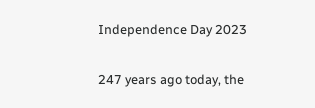Independence Day 2023

247 years ago today, the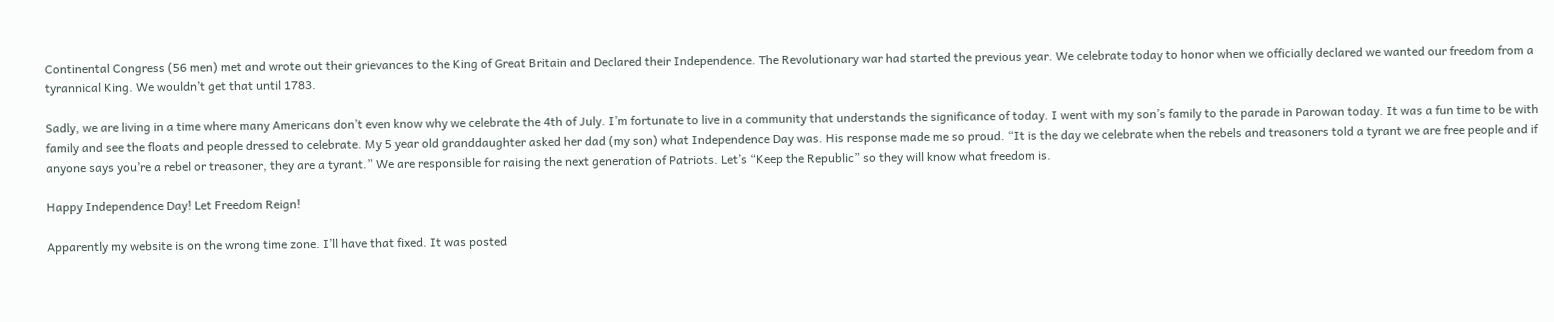Continental Congress (56 men) met and wrote out their grievances to the King of Great Britain and Declared their Independence. The Revolutionary war had started the previous year. We celebrate today to honor when we officially declared we wanted our freedom from a tyrannical King. We wouldn’t get that until 1783.

Sadly, we are living in a time where many Americans don’t even know why we celebrate the 4th of July. I’m fortunate to live in a community that understands the significance of today. I went with my son’s family to the parade in Parowan today. It was a fun time to be with family and see the floats and people dressed to celebrate. My 5 year old granddaughter asked her dad (my son) what Independence Day was. His response made me so proud. “It is the day we celebrate when the rebels and treasoners told a tyrant we are free people and if anyone says you’re a rebel or treasoner, they are a tyrant.” We are responsible for raising the next generation of Patriots. Let’s “Keep the Republic” so they will know what freedom is.

Happy Independence Day! Let Freedom Reign!

Apparently my website is on the wrong time zone. I’ll have that fixed. It was posted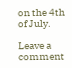on the 4th of July.

Leave a comment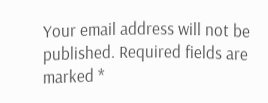Your email address will not be published. Required fields are marked *